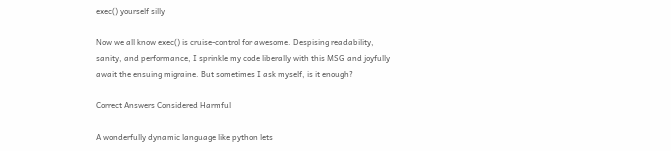exec() yourself silly

Now we all know exec() is cruise-control for awesome. Despising readability, sanity, and performance, I sprinkle my code liberally with this MSG and joyfully await the ensuing migraine. But sometimes I ask myself, is it enough?

Correct Answers Considered Harmful

A wonderfully dynamic language like python lets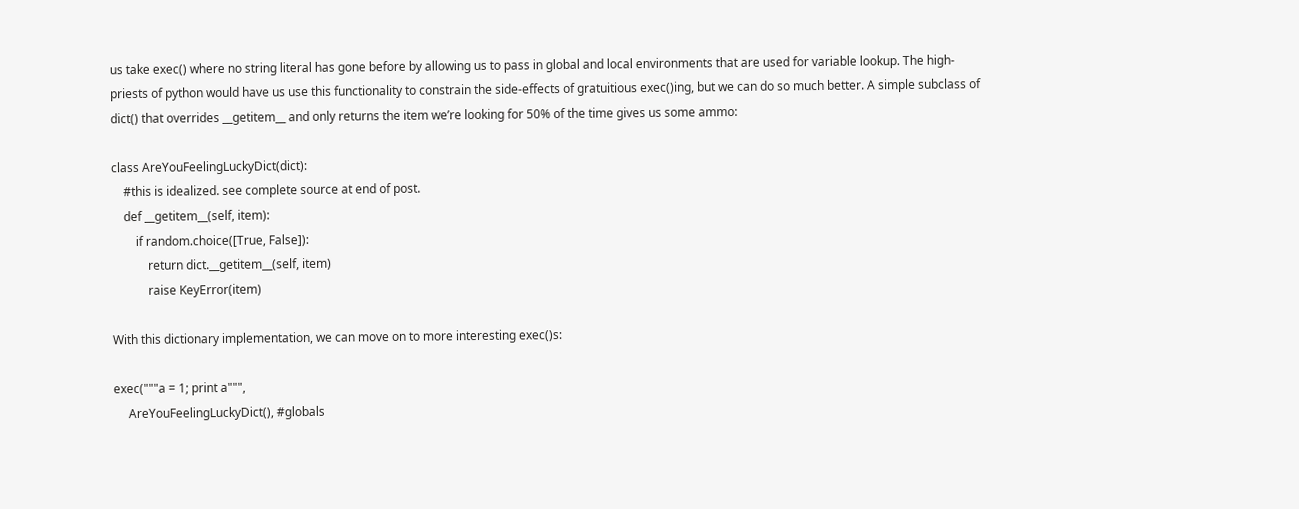us take exec() where no string literal has gone before by allowing us to pass in global and local environments that are used for variable lookup. The high-priests of python would have us use this functionality to constrain the side-effects of gratuitious exec()ing, but we can do so much better. A simple subclass of dict() that overrides __getitem__ and only returns the item we’re looking for 50% of the time gives us some ammo:

class AreYouFeelingLuckyDict(dict):
    #this is idealized. see complete source at end of post.
    def __getitem__(self, item):
        if random.choice([True, False]):
            return dict.__getitem__(self, item)
            raise KeyError(item)

With this dictionary implementation, we can move on to more interesting exec()s:

exec("""a = 1; print a""",
     AreYouFeelingLuckyDict(), #globals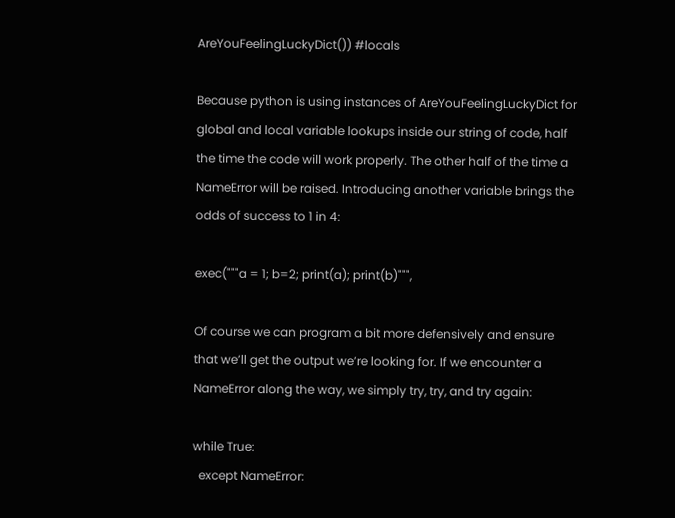AreYouFeelingLuckyDict()) #locals

Because python is using instances of AreYouFeelingLuckyDict for global and local variable lookups inside our string of code, half the time the code will work properly. The other half of the time a NameError will be raised. Introducing another variable brings the odds of success to 1 in 4:

exec("""a = 1; b=2; print(a); print(b)""",

Of course we can program a bit more defensively and ensure that we’ll get the output we’re looking for. If we encounter a NameError along the way, we simply try, try, and try again:

while True:
  except NameError: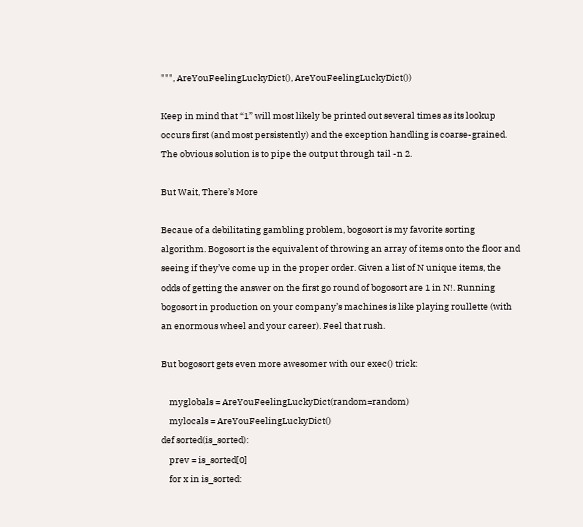""", AreYouFeelingLuckyDict(), AreYouFeelingLuckyDict())

Keep in mind that “1” will most likely be printed out several times as its lookup occurs first (and most persistently) and the exception handling is coarse-grained. The obvious solution is to pipe the output through tail -n 2.

But Wait, There’s More

Becaue of a debilitating gambling problem, bogosort is my favorite sorting algorithm. Bogosort is the equivalent of throwing an array of items onto the floor and seeing if they’ve come up in the proper order. Given a list of N unique items, the odds of getting the answer on the first go round of bogosort are 1 in N!. Running bogosort in production on your company’s machines is like playing roullette (with an enormous wheel and your career). Feel that rush.

But bogosort gets even more awesomer with our exec() trick:

    myglobals = AreYouFeelingLuckyDict(random=random)
    mylocals = AreYouFeelingLuckyDict()
def sorted(is_sorted):
    prev = is_sorted[0]
    for x in is_sorted: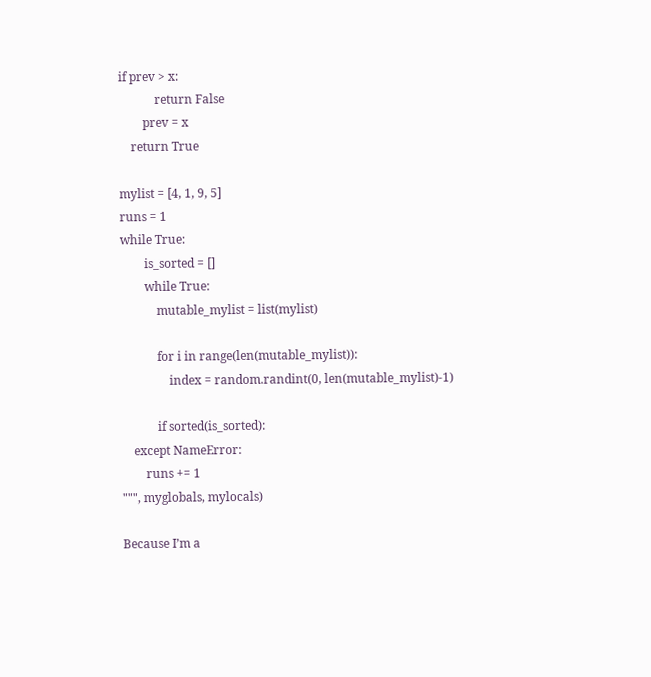if prev > x:
            return False
        prev = x
    return True

mylist = [4, 1, 9, 5]
runs = 1
while True:
        is_sorted = []
        while True:
            mutable_mylist = list(mylist)

            for i in range(len(mutable_mylist)):
                index = random.randint(0, len(mutable_mylist)-1)

            if sorted(is_sorted):
    except NameError:
        runs += 1
""", myglobals, mylocals)

Because I’m a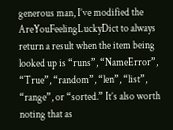generous man, I’ve modified the AreYouFeelingLuckyDict to always return a result when the item being looked up is “runs”, “NameError”, “True”, “random”, “len”, “list”, “range”, or “sorted.” It’s also worth noting that as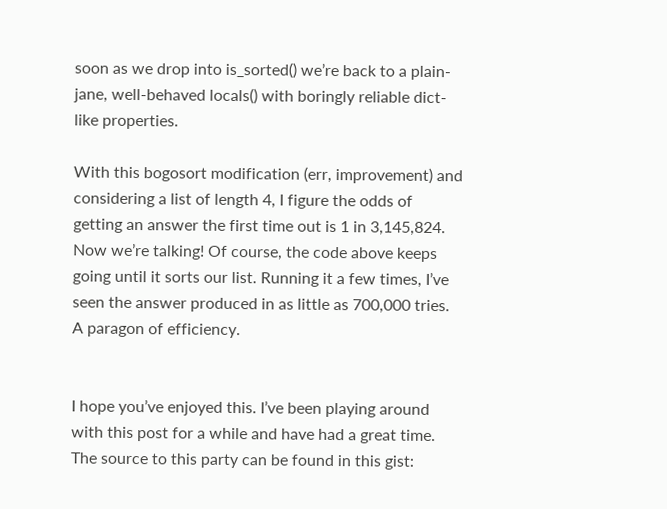soon as we drop into is_sorted() we’re back to a plain-jane, well-behaved locals() with boringly reliable dict-like properties.

With this bogosort modification (err, improvement) and considering a list of length 4, I figure the odds of getting an answer the first time out is 1 in 3,145,824. Now we’re talking! Of course, the code above keeps going until it sorts our list. Running it a few times, I’ve seen the answer produced in as little as 700,000 tries. A paragon of efficiency.


I hope you’ve enjoyed this. I’ve been playing around with this post for a while and have had a great time. The source to this party can be found in this gist: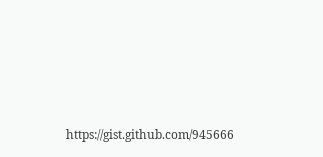https://gist.github.com/945666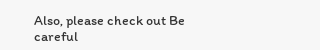Also, please check out Be careful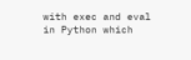with exec and eval in Python which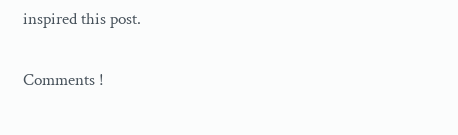inspired this post.

Comments !